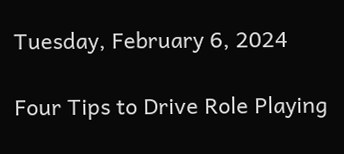Tuesday, February 6, 2024

Four Tips to Drive Role Playing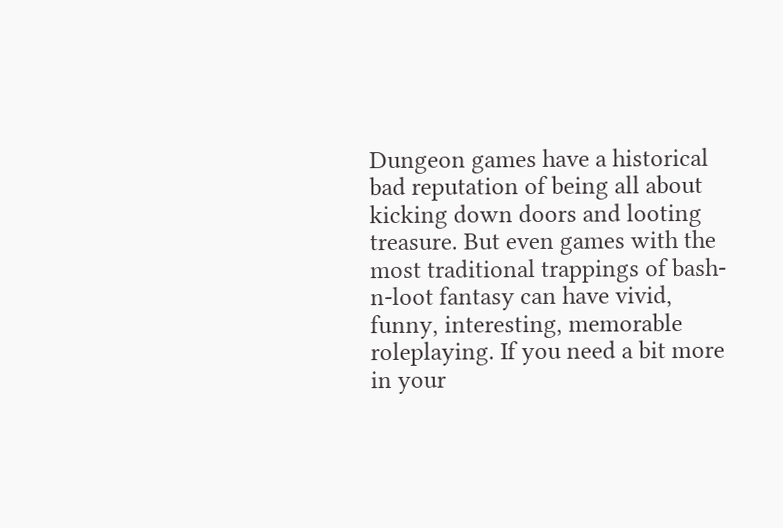Dungeon games have a historical bad reputation of being all about kicking down doors and looting treasure. But even games with the most traditional trappings of bash-n-loot fantasy can have vivid, funny, interesting, memorable roleplaying. If you need a bit more in your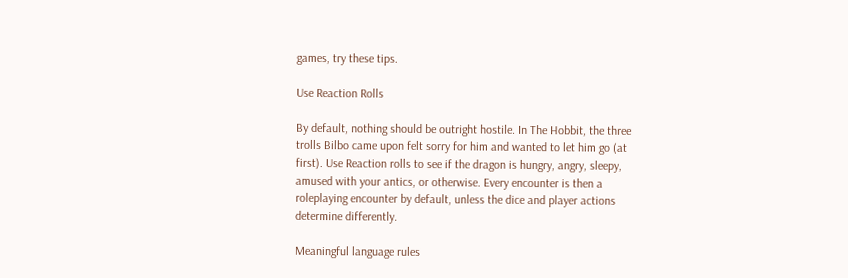games, try these tips.

Use Reaction Rolls

By default, nothing should be outright hostile. In The Hobbit, the three trolls Bilbo came upon felt sorry for him and wanted to let him go (at first). Use Reaction rolls to see if the dragon is hungry, angry, sleepy, amused with your antics, or otherwise. Every encounter is then a roleplaying encounter by default, unless the dice and player actions determine differently.

Meaningful language rules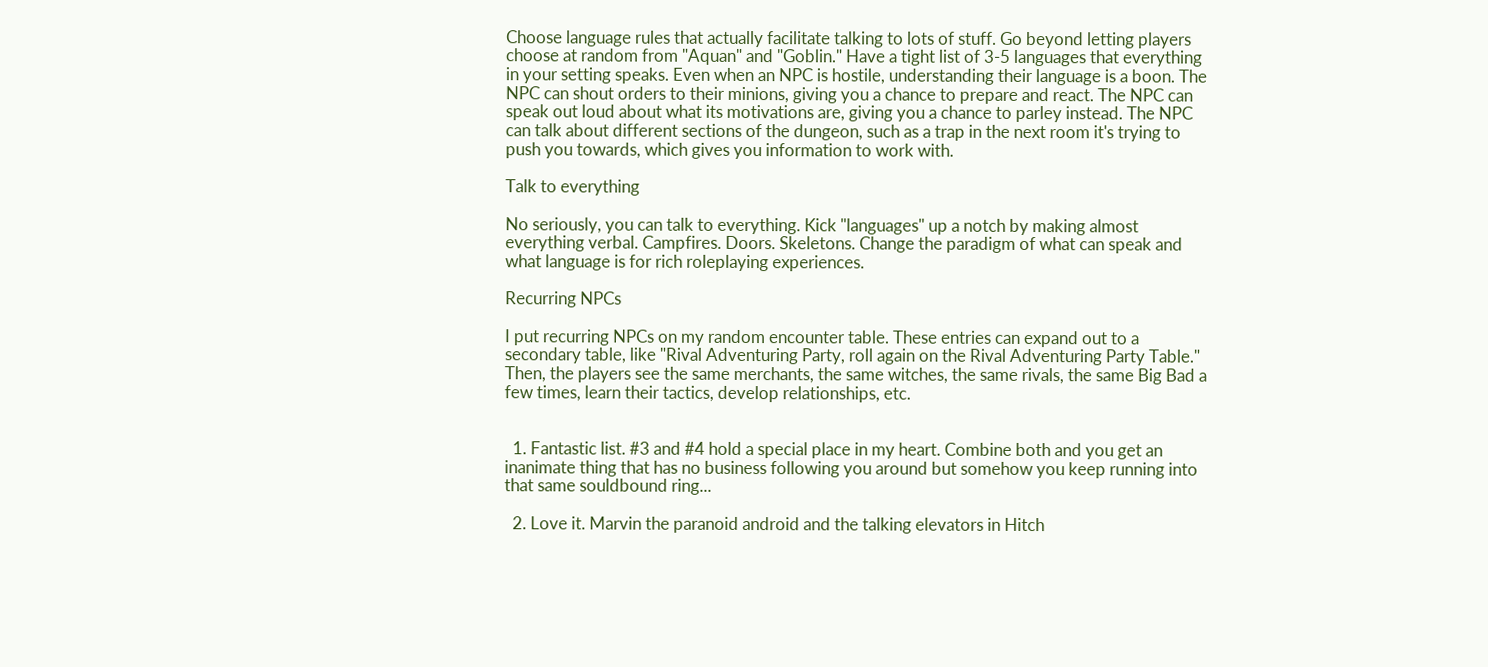Choose language rules that actually facilitate talking to lots of stuff. Go beyond letting players choose at random from "Aquan" and "Goblin." Have a tight list of 3-5 languages that everything in your setting speaks. Even when an NPC is hostile, understanding their language is a boon. The NPC can shout orders to their minions, giving you a chance to prepare and react. The NPC can speak out loud about what its motivations are, giving you a chance to parley instead. The NPC can talk about different sections of the dungeon, such as a trap in the next room it's trying to push you towards, which gives you information to work with.

Talk to everything

No seriously, you can talk to everything. Kick "languages" up a notch by making almost everything verbal. Campfires. Doors. Skeletons. Change the paradigm of what can speak and what language is for rich roleplaying experiences.

Recurring NPCs

I put recurring NPCs on my random encounter table. These entries can expand out to a secondary table, like "Rival Adventuring Party, roll again on the Rival Adventuring Party Table." Then, the players see the same merchants, the same witches, the same rivals, the same Big Bad a few times, learn their tactics, develop relationships, etc.


  1. Fantastic list. #3 and #4 hold a special place in my heart. Combine both and you get an inanimate thing that has no business following you around but somehow you keep running into that same souldbound ring...

  2. Love it. Marvin the paranoid android and the talking elevators in Hitch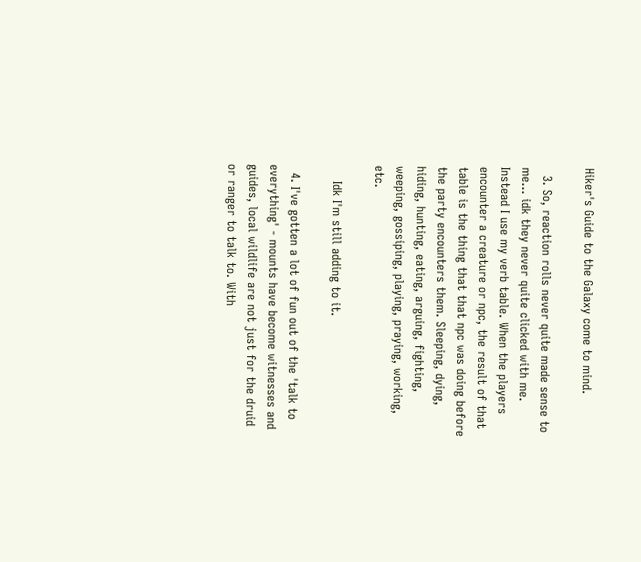Hiker's Guide to the Galaxy come to mind.

  3. So, reaction rolls never quite made sense to me... idk they never quite clicked with me. Instead I use my verb table. When the players encounter a creature or npc, the result of that table is the thing that that npc was doing before the party encounters them. Sleeping, dying, hiding, hunting, eating, arguing, fighting, weeping, gossiping, playing, praying, working, etc.

    Idk I'm still adding to it.

  4. I've gotten a lot of fun out of the 'talk to everything' - mounts have become witnesses and guides, local wildlife are not just for the druid or ranger to talk to. With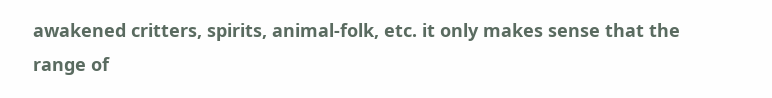awakened critters, spirits, animal-folk, etc. it only makes sense that the range of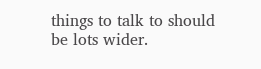things to talk to should be lots wider.